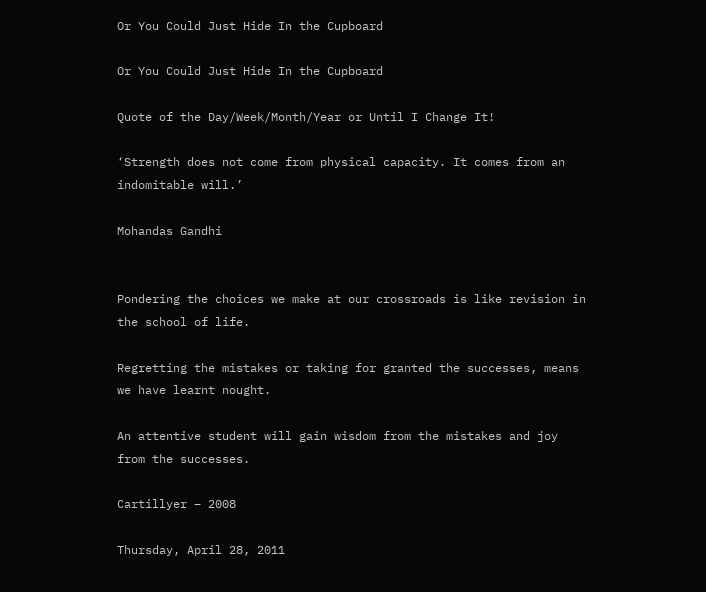Or You Could Just Hide In the Cupboard

Or You Could Just Hide In the Cupboard

Quote of the Day/Week/Month/Year or Until I Change It!

‘Strength does not come from physical capacity. It comes from an indomitable will.’

Mohandas Gandhi


Pondering the choices we make at our crossroads is like revision in the school of life.

Regretting the mistakes or taking for granted the successes, means we have learnt nought.

An attentive student will gain wisdom from the mistakes and joy from the successes.

Cartillyer – 2008

Thursday, April 28, 2011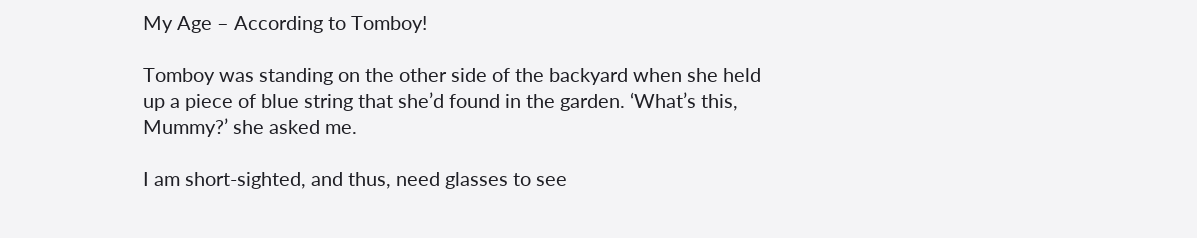My Age – According to Tomboy!

Tomboy was standing on the other side of the backyard when she held up a piece of blue string that she’d found in the garden. ‘What’s this, Mummy?’ she asked me.

I am short-sighted, and thus, need glasses to see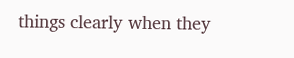things clearly when they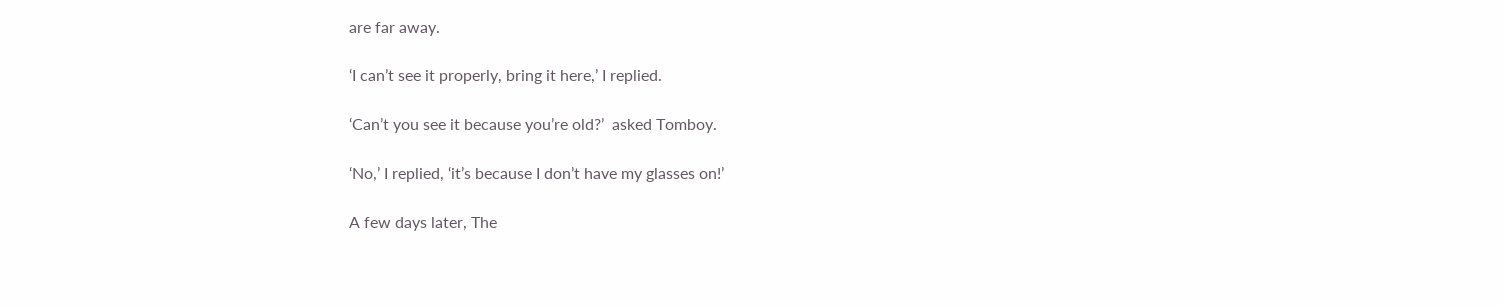are far away.

‘I can’t see it properly, bring it here,’ I replied.

‘Can’t you see it because you’re old?’  asked Tomboy.

‘No,’ I replied, ‘it’s because I don’t have my glasses on!’

A few days later, The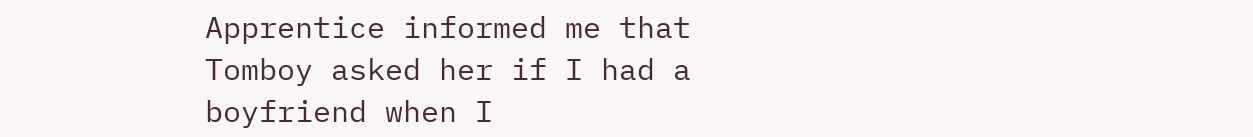Apprentice informed me that Tomboy asked her if I had a boyfriend when I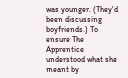was younger. (They'd been discussing boyfriends.) To ensure The Apprentice understood what she meant by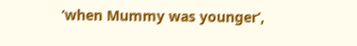‘when Mummy was younger’,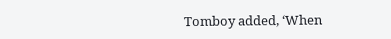Tomboy added, ‘When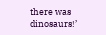there was dinosaurs!’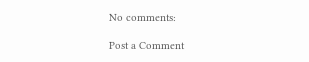No comments:

Post a Comment